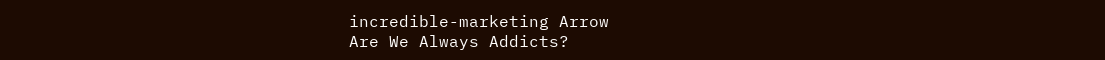incredible-marketing Arrow
Are We Always Addicts?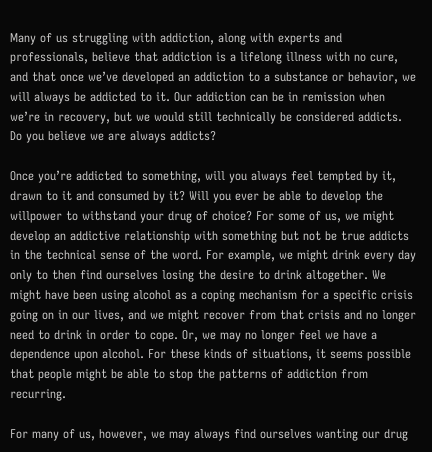Many of us struggling with addiction, along with experts and professionals, believe that addiction is a lifelong illness with no cure, and that once we’ve developed an addiction to a substance or behavior, we will always be addicted to it. Our addiction can be in remission when we’re in recovery, but we would still technically be considered addicts. Do you believe we are always addicts?

Once you’re addicted to something, will you always feel tempted by it, drawn to it and consumed by it? Will you ever be able to develop the willpower to withstand your drug of choice? For some of us, we might develop an addictive relationship with something but not be true addicts in the technical sense of the word. For example, we might drink every day only to then find ourselves losing the desire to drink altogether. We might have been using alcohol as a coping mechanism for a specific crisis going on in our lives, and we might recover from that crisis and no longer need to drink in order to cope. Or, we may no longer feel we have a dependence upon alcohol. For these kinds of situations, it seems possible that people might be able to stop the patterns of addiction from recurring.

For many of us, however, we may always find ourselves wanting our drug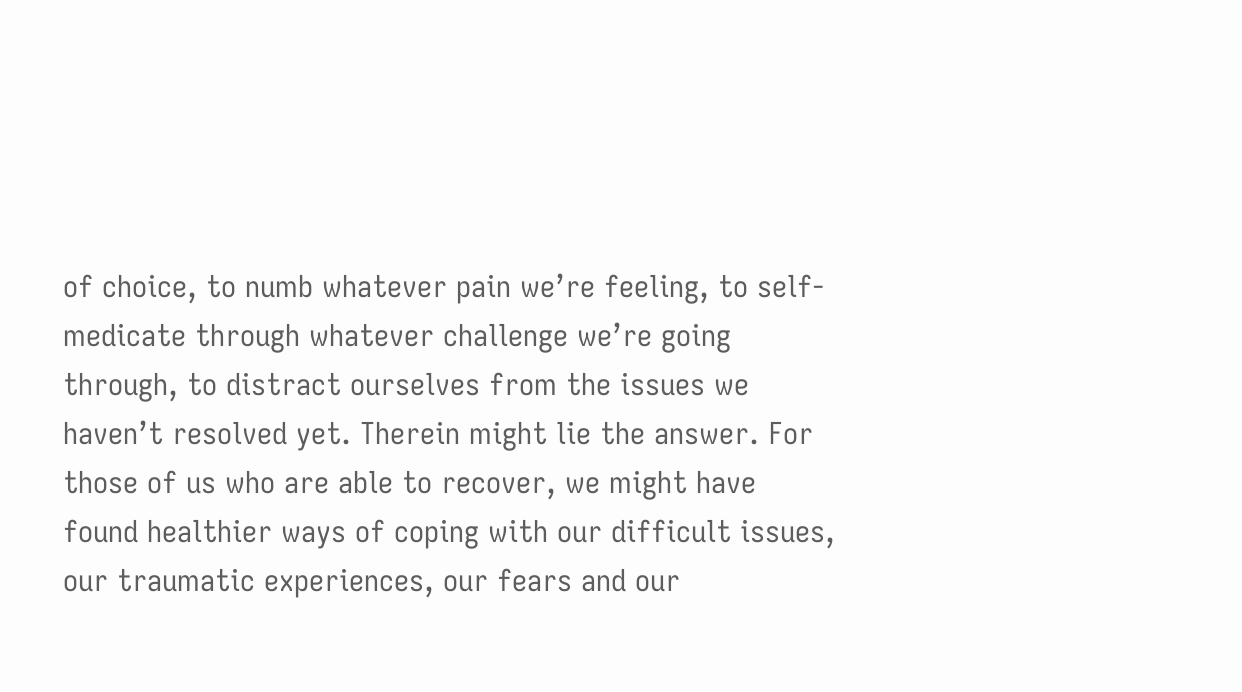of choice, to numb whatever pain we’re feeling, to self-medicate through whatever challenge we’re going through, to distract ourselves from the issues we haven’t resolved yet. Therein might lie the answer. For those of us who are able to recover, we might have found healthier ways of coping with our difficult issues, our traumatic experiences, our fears and our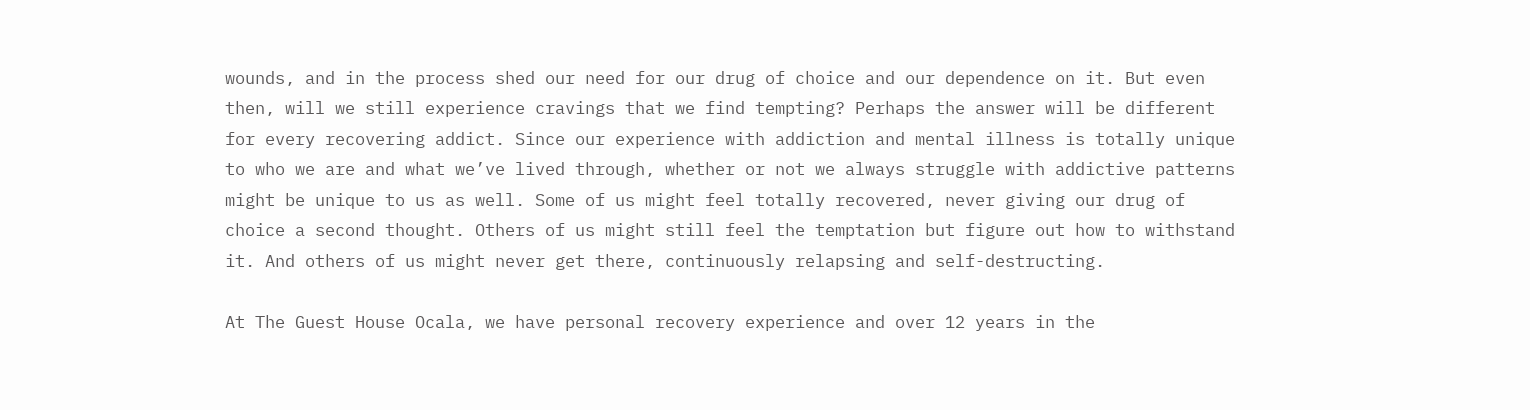wounds, and in the process shed our need for our drug of choice and our dependence on it. But even then, will we still experience cravings that we find tempting? Perhaps the answer will be different for every recovering addict. Since our experience with addiction and mental illness is totally unique to who we are and what we’ve lived through, whether or not we always struggle with addictive patterns might be unique to us as well. Some of us might feel totally recovered, never giving our drug of choice a second thought. Others of us might still feel the temptation but figure out how to withstand it. And others of us might never get there, continuously relapsing and self-destructing.

At The Guest House Ocala, we have personal recovery experience and over 12 years in the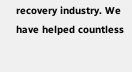recovery industry. We have helped countless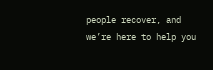people recover, and we’re here to help you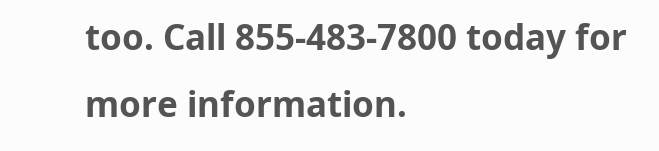too. Call 855-483-7800 today for more information.